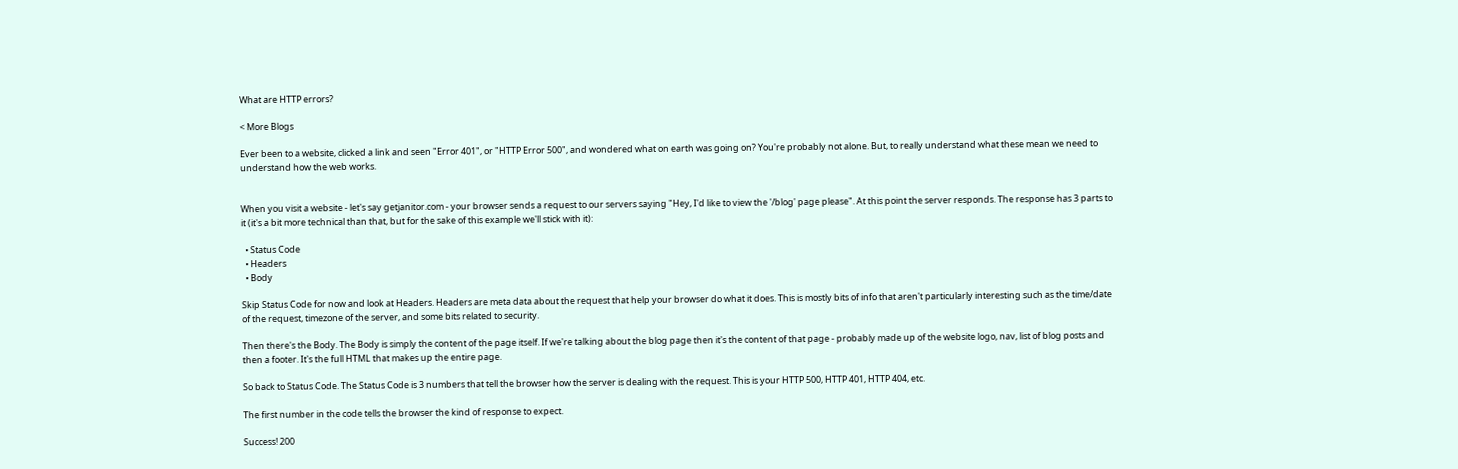What are HTTP errors?

< More Blogs

Ever been to a website, clicked a link and seen "Error 401", or "HTTP Error 500", and wondered what on earth was going on? You're probably not alone. But, to really understand what these mean we need to understand how the web works.


When you visit a website - let's say getjanitor.com - your browser sends a request to our servers saying "Hey, I'd like to view the '/blog' page please". At this point the server responds. The response has 3 parts to it (it's a bit more technical than that, but for the sake of this example we'll stick with it):

  • Status Code
  • Headers
  • Body

Skip Status Code for now and look at Headers. Headers are meta data about the request that help your browser do what it does. This is mostly bits of info that aren't particularly interesting such as the time/date of the request, timezone of the server, and some bits related to security.

Then there's the Body. The Body is simply the content of the page itself. If we're talking about the blog page then it's the content of that page - probably made up of the website logo, nav, list of blog posts and then a footer. It's the full HTML that makes up the entire page.

So back to Status Code. The Status Code is 3 numbers that tell the browser how the server is dealing with the request. This is your HTTP 500, HTTP 401, HTTP 404, etc.

The first number in the code tells the browser the kind of response to expect.

Success! 200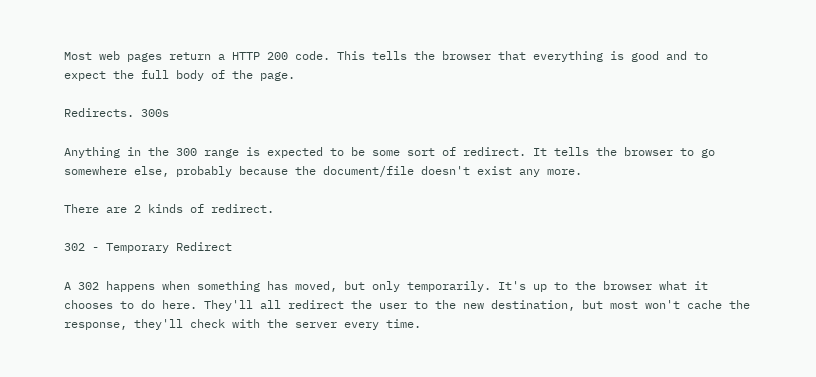Most web pages return a HTTP 200 code. This tells the browser that everything is good and to expect the full body of the page.

Redirects. 300s

Anything in the 300 range is expected to be some sort of redirect. It tells the browser to go somewhere else, probably because the document/file doesn't exist any more.

There are 2 kinds of redirect.

302 - Temporary Redirect

A 302 happens when something has moved, but only temporarily. It's up to the browser what it chooses to do here. They'll all redirect the user to the new destination, but most won't cache the response, they'll check with the server every time.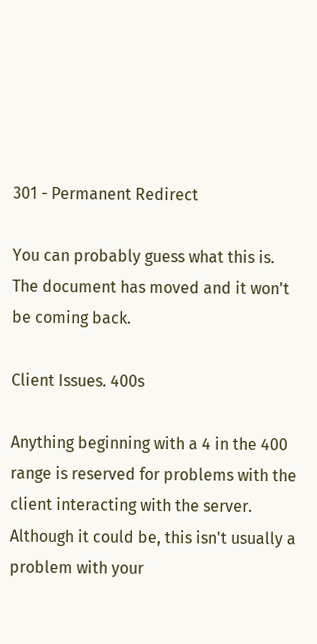301 - Permanent Redirect

You can probably guess what this is. The document has moved and it won't be coming back.

Client Issues. 400s

Anything beginning with a 4 in the 400 range is reserved for problems with the client interacting with the server. Although it could be, this isn't usually a problem with your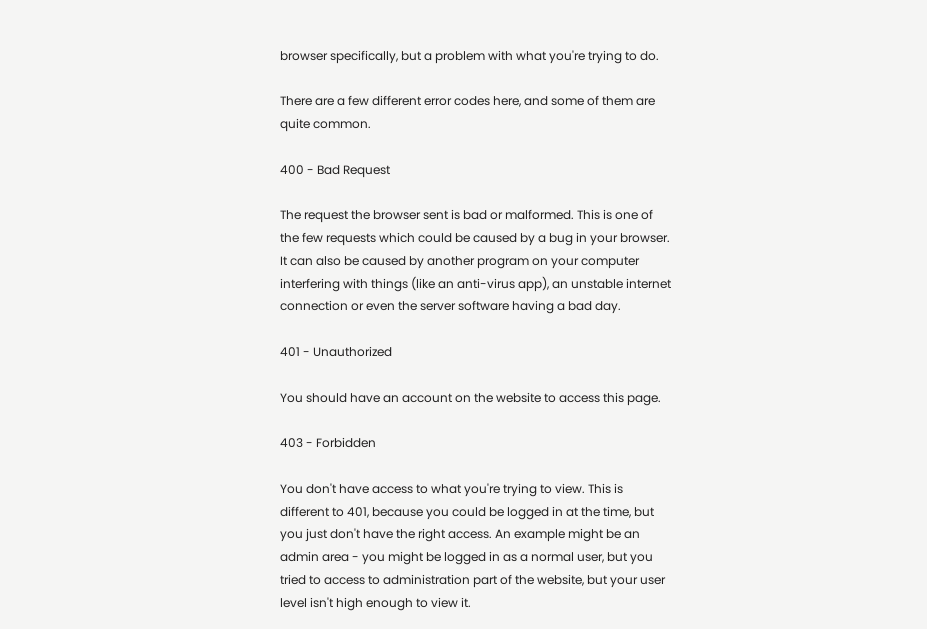browser specifically, but a problem with what you're trying to do.

There are a few different error codes here, and some of them are quite common.

400 - Bad Request

The request the browser sent is bad or malformed. This is one of the few requests which could be caused by a bug in your browser. It can also be caused by another program on your computer interfering with things (like an anti-virus app), an unstable internet connection or even the server software having a bad day.

401 - Unauthorized

You should have an account on the website to access this page.

403 - Forbidden

You don't have access to what you're trying to view. This is different to 401, because you could be logged in at the time, but you just don't have the right access. An example might be an admin area - you might be logged in as a normal user, but you tried to access to administration part of the website, but your user level isn't high enough to view it.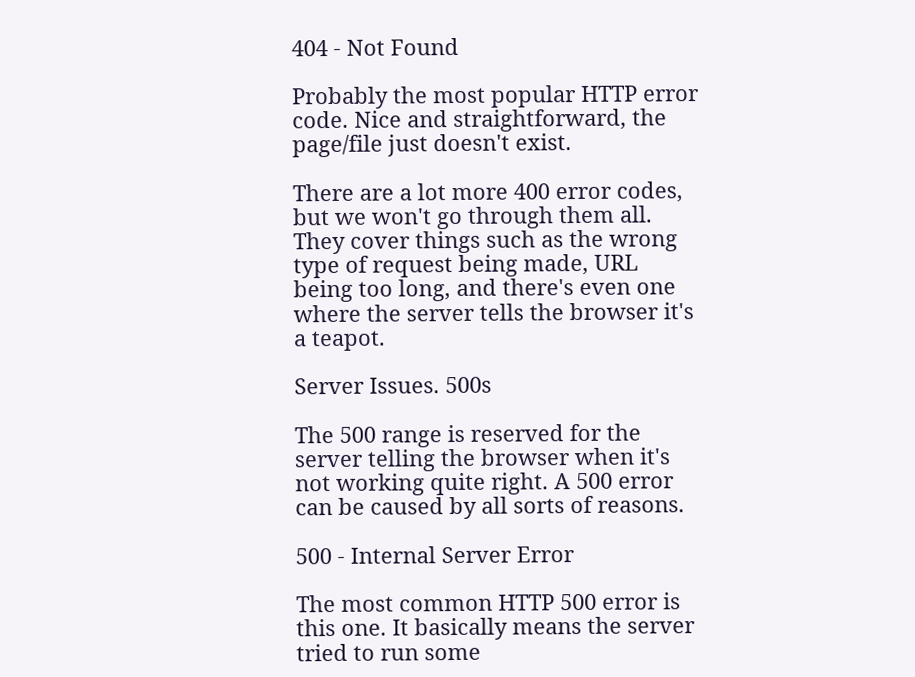404 - Not Found

Probably the most popular HTTP error code. Nice and straightforward, the page/file just doesn't exist.

There are a lot more 400 error codes, but we won't go through them all. They cover things such as the wrong type of request being made, URL being too long, and there's even one where the server tells the browser it's a teapot.

Server Issues. 500s

The 500 range is reserved for the server telling the browser when it's not working quite right. A 500 error can be caused by all sorts of reasons.

500 - Internal Server Error

The most common HTTP 500 error is this one. It basically means the server tried to run some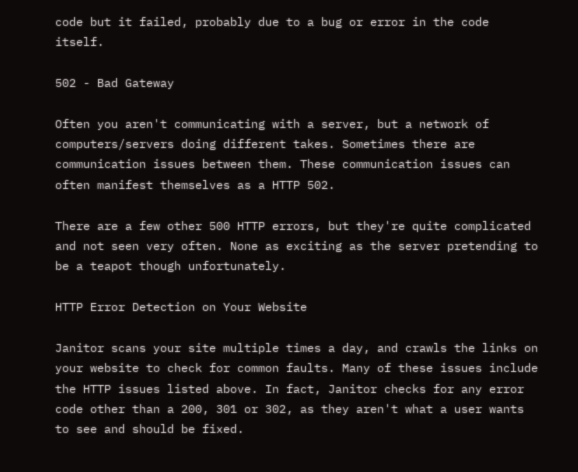code but it failed, probably due to a bug or error in the code itself.

502 - Bad Gateway

Often you aren't communicating with a server, but a network of computers/servers doing different takes. Sometimes there are communication issues between them. These communication issues can often manifest themselves as a HTTP 502.

There are a few other 500 HTTP errors, but they're quite complicated and not seen very often. None as exciting as the server pretending to be a teapot though unfortunately.

HTTP Error Detection on Your Website

Janitor scans your site multiple times a day, and crawls the links on your website to check for common faults. Many of these issues include the HTTP issues listed above. In fact, Janitor checks for any error code other than a 200, 301 or 302, as they aren't what a user wants to see and should be fixed.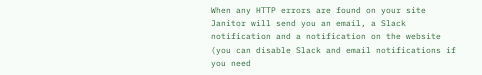When any HTTP errors are found on your site Janitor will send you an email, a Slack notification and a notification on the website (you can disable Slack and email notifications if you need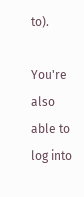to).

You're also able to log into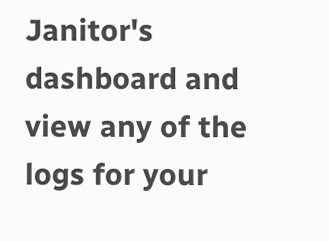Janitor's dashboard and view any of the logs for your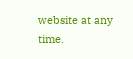website at any time.